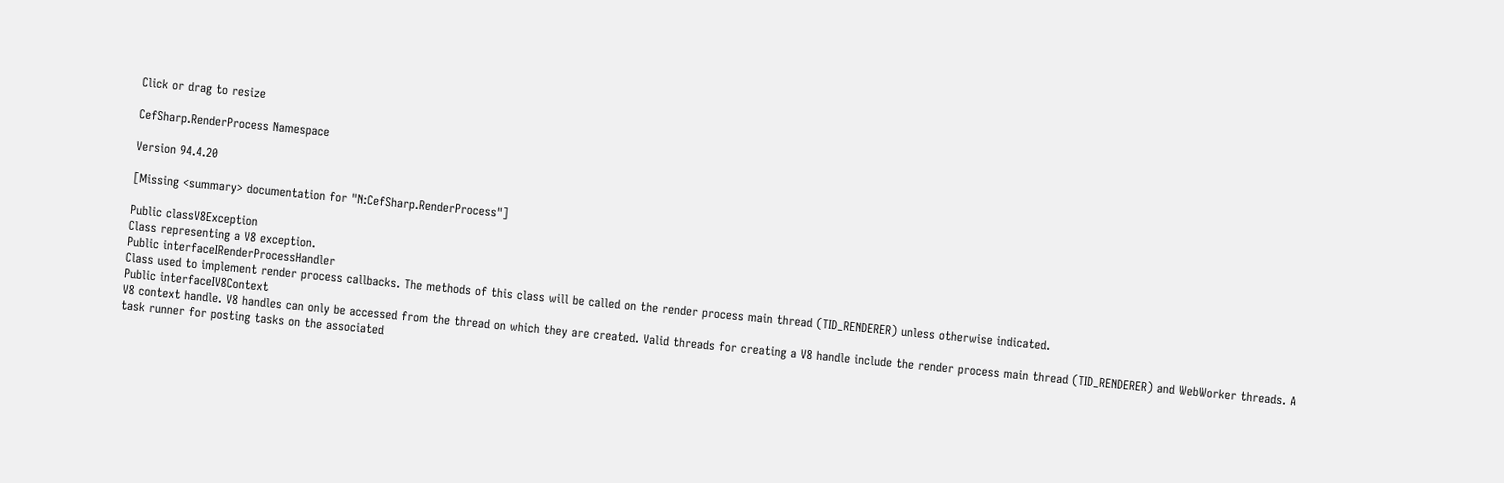Click or drag to resize

CefSharp.RenderProcess Namespace

Version 94.4.20

[Missing <summary> documentation for "N:CefSharp.RenderProcess"]

Public classV8Exception
Class representing a V8 exception.
Public interfaceIRenderProcessHandler
Class used to implement render process callbacks. The methods of this class will be called on the render process main thread (TID_RENDERER) unless otherwise indicated.
Public interfaceIV8Context
V8 context handle. V8 handles can only be accessed from the thread on which they are created. Valid threads for creating a V8 handle include the render process main thread (TID_RENDERER) and WebWorker threads. A task runner for posting tasks on the associated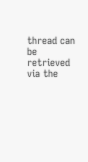thread can be retrieved via the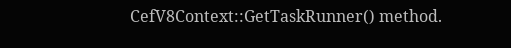CefV8Context::GetTaskRunner() method.